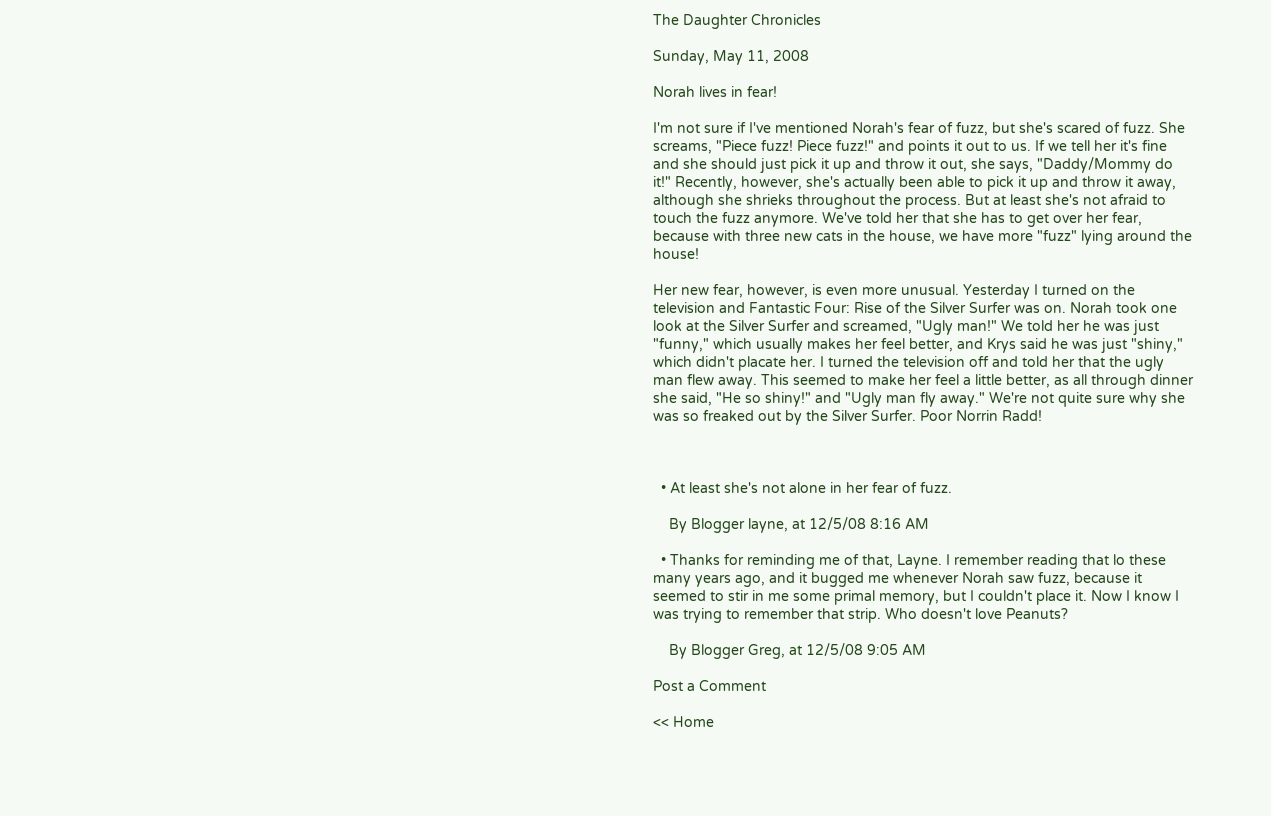The Daughter Chronicles

Sunday, May 11, 2008

Norah lives in fear!

I'm not sure if I've mentioned Norah's fear of fuzz, but she's scared of fuzz. She screams, "Piece fuzz! Piece fuzz!" and points it out to us. If we tell her it's fine and she should just pick it up and throw it out, she says, "Daddy/Mommy do it!" Recently, however, she's actually been able to pick it up and throw it away, although she shrieks throughout the process. But at least she's not afraid to touch the fuzz anymore. We've told her that she has to get over her fear, because with three new cats in the house, we have more "fuzz" lying around the house!

Her new fear, however, is even more unusual. Yesterday I turned on the television and Fantastic Four: Rise of the Silver Surfer was on. Norah took one look at the Silver Surfer and screamed, "Ugly man!" We told her he was just "funny," which usually makes her feel better, and Krys said he was just "shiny," which didn't placate her. I turned the television off and told her that the ugly man flew away. This seemed to make her feel a little better, as all through dinner she said, "He so shiny!" and "Ugly man fly away." We're not quite sure why she was so freaked out by the Silver Surfer. Poor Norrin Radd!



  • At least she's not alone in her fear of fuzz.

    By Blogger layne, at 12/5/08 8:16 AM

  • Thanks for reminding me of that, Layne. I remember reading that lo these many years ago, and it bugged me whenever Norah saw fuzz, because it seemed to stir in me some primal memory, but I couldn't place it. Now I know I was trying to remember that strip. Who doesn't love Peanuts?

    By Blogger Greg, at 12/5/08 9:05 AM

Post a Comment

<< Home